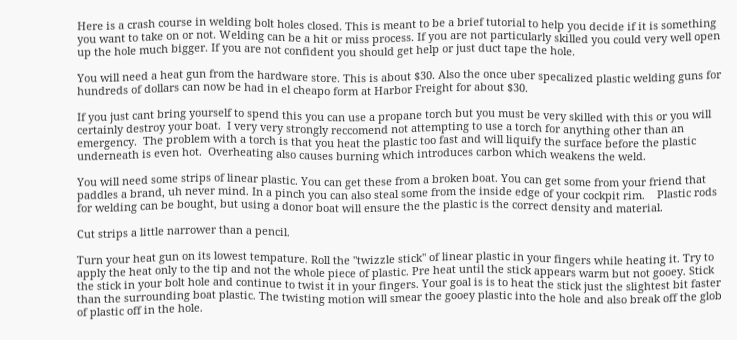Here is a crash course in welding bolt holes closed. This is meant to be a brief tutorial to help you decide if it is something you want to take on or not. Welding can be a hit or miss process. If you are not particularly skilled you could very well open up the hole much bigger. If you are not confident you should get help or just duct tape the hole.

You will need a heat gun from the hardware store. This is about $30. Also the once uber specalized plastic welding guns for hundreds of dollars can now be had in el cheapo form at Harbor Freight for about $30.

If you just cant bring yourself to spend this you can use a propane torch but you must be very skilled with this or you will certainly destroy your boat.  I very very strongly reccomend not attempting to use a torch for anything other than an emergency.  The problem with a torch is that you heat the plastic too fast and will liquify the surface before the plastic underneath is even hot.  Overheating also causes burning which introduces carbon which weakens the weld.

You will need some strips of linear plastic. You can get these from a broken boat. You can get some from your friend that paddles a brand, uh never mind. In a pinch you can also steal some from the inside edge of your cockpit rim.    Plastic rods for welding can be bought, but using a donor boat will ensure the the plastic is the correct density and material.

Cut strips a little narrower than a pencil.

Turn your heat gun on its lowest tempature. Roll the "twizzle stick" of linear plastic in your fingers while heating it. Try to apply the heat only to the tip and not the whole piece of plastic. Pre heat until the stick appears warm but not gooey. Stick the stick in your bolt hole and continue to twist it in your fingers. Your goal is is to heat the stick just the slightest bit faster than the surrounding boat plastic. The twisting motion will smear the gooey plastic into the hole and also break off the glob of plastic off in the hole.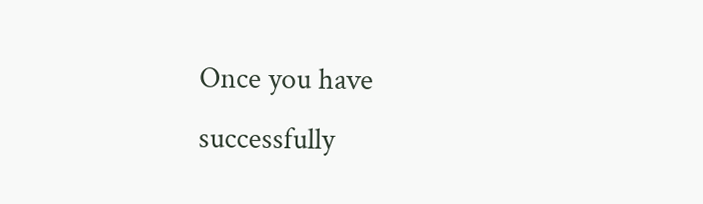Once you have successfully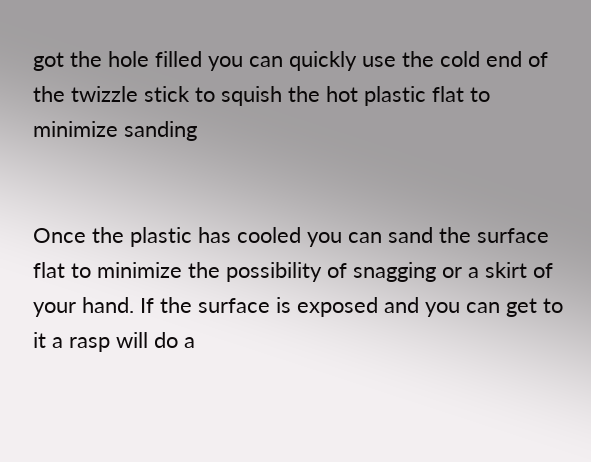got the hole filled you can quickly use the cold end of the twizzle stick to squish the hot plastic flat to minimize sanding


Once the plastic has cooled you can sand the surface flat to minimize the possibility of snagging or a skirt of your hand. If the surface is exposed and you can get to it a rasp will do a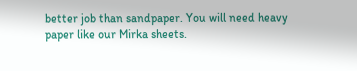better job than sandpaper. You will need heavy paper like our Mirka sheets.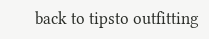back to tipsto outfitting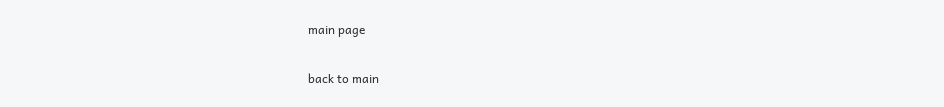main page

back to main